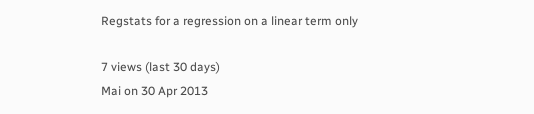Regstats for a regression on a linear term only

7 views (last 30 days)
Mai on 30 Apr 2013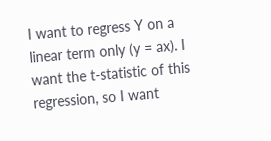I want to regress Y on a linear term only (y = ax). I want the t-statistic of this regression, so I want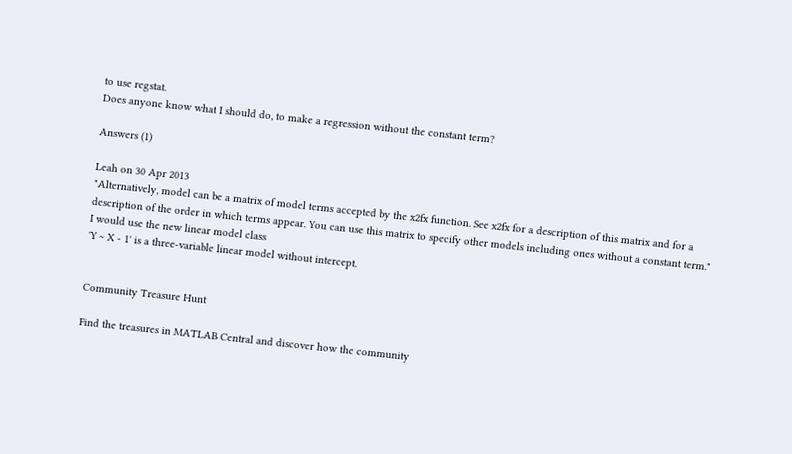to use regstat.
Does anyone know what I should do, to make a regression without the constant term?

Answers (1)

Leah on 30 Apr 2013
"Alternatively, model can be a matrix of model terms accepted by the x2fx function. See x2fx for a description of this matrix and for a description of the order in which terms appear. You can use this matrix to specify other models including ones without a constant term."
I would use the new linear model class
'Y ~ X - 1' is a three-variable linear model without intercept.


Community Treasure Hunt

Find the treasures in MATLAB Central and discover how the community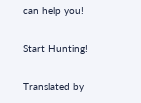can help you!

Start Hunting!

Translated by